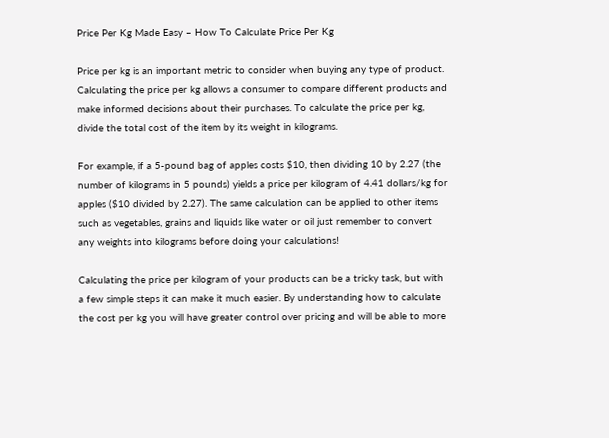Price Per Kg Made Easy – How To Calculate Price Per Kg

Price per kg is an important metric to consider when buying any type of product. Calculating the price per kg allows a consumer to compare different products and make informed decisions about their purchases. To calculate the price per kg, divide the total cost of the item by its weight in kilograms.

For example, if a 5-pound bag of apples costs $10, then dividing 10 by 2.27 (the number of kilograms in 5 pounds) yields a price per kilogram of 4.41 dollars/kg for apples ($10 divided by 2.27). The same calculation can be applied to other items such as vegetables, grains and liquids like water or oil just remember to convert any weights into kilograms before doing your calculations!

Calculating the price per kilogram of your products can be a tricky task, but with a few simple steps it can make it much easier. By understanding how to calculate the cost per kg you will have greater control over pricing and will be able to more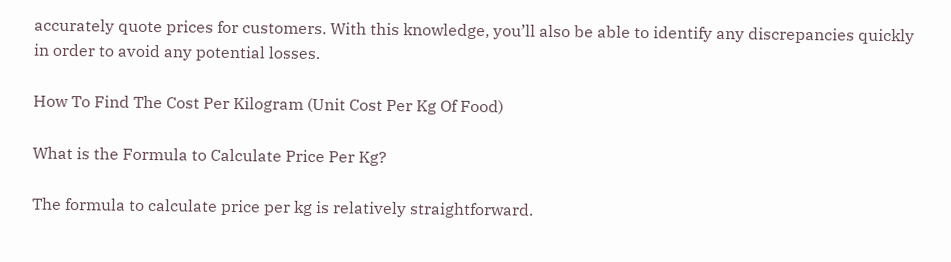accurately quote prices for customers. With this knowledge, you’ll also be able to identify any discrepancies quickly in order to avoid any potential losses.

How To Find The Cost Per Kilogram (Unit Cost Per Kg Of Food)

What is the Formula to Calculate Price Per Kg?

The formula to calculate price per kg is relatively straightforward.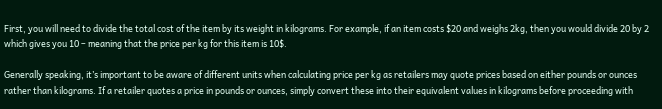First, you will need to divide the total cost of the item by its weight in kilograms. For example, if an item costs $20 and weighs 2kg, then you would divide 20 by 2 which gives you 10 – meaning that the price per kg for this item is 10$.

Generally speaking, it’s important to be aware of different units when calculating price per kg as retailers may quote prices based on either pounds or ounces rather than kilograms. If a retailer quotes a price in pounds or ounces, simply convert these into their equivalent values in kilograms before proceeding with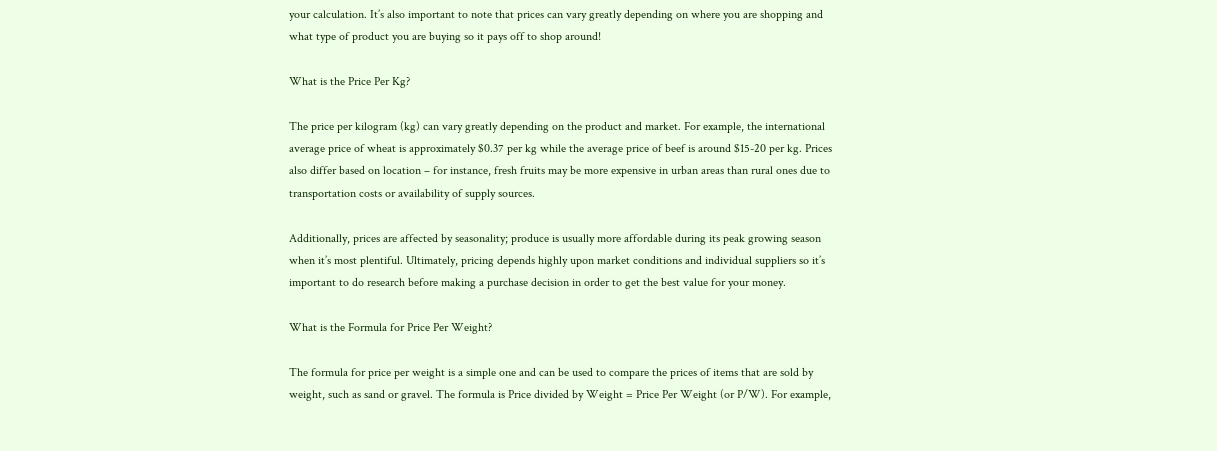your calculation. It’s also important to note that prices can vary greatly depending on where you are shopping and what type of product you are buying so it pays off to shop around!

What is the Price Per Kg?

The price per kilogram (kg) can vary greatly depending on the product and market. For example, the international average price of wheat is approximately $0.37 per kg while the average price of beef is around $15-20 per kg. Prices also differ based on location – for instance, fresh fruits may be more expensive in urban areas than rural ones due to transportation costs or availability of supply sources.

Additionally, prices are affected by seasonality; produce is usually more affordable during its peak growing season when it’s most plentiful. Ultimately, pricing depends highly upon market conditions and individual suppliers so it’s important to do research before making a purchase decision in order to get the best value for your money.

What is the Formula for Price Per Weight?

The formula for price per weight is a simple one and can be used to compare the prices of items that are sold by weight, such as sand or gravel. The formula is Price divided by Weight = Price Per Weight (or P/W). For example,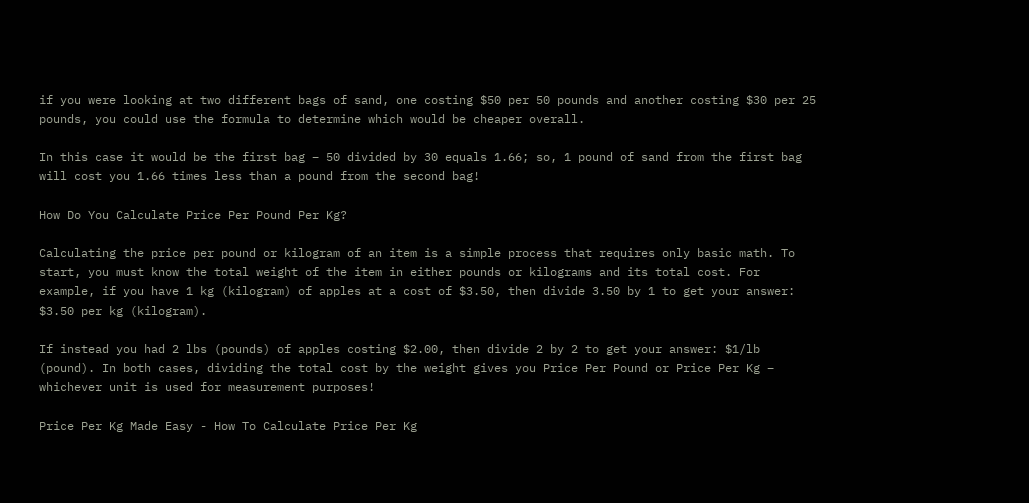if you were looking at two different bags of sand, one costing $50 per 50 pounds and another costing $30 per 25 pounds, you could use the formula to determine which would be cheaper overall.

In this case it would be the first bag – 50 divided by 30 equals 1.66; so, 1 pound of sand from the first bag will cost you 1.66 times less than a pound from the second bag!

How Do You Calculate Price Per Pound Per Kg?

Calculating the price per pound or kilogram of an item is a simple process that requires only basic math. To start, you must know the total weight of the item in either pounds or kilograms and its total cost. For example, if you have 1 kg (kilogram) of apples at a cost of $3.50, then divide 3.50 by 1 to get your answer: $3.50 per kg (kilogram).

If instead you had 2 lbs (pounds) of apples costing $2.00, then divide 2 by 2 to get your answer: $1/lb (pound). In both cases, dividing the total cost by the weight gives you Price Per Pound or Price Per Kg – whichever unit is used for measurement purposes!

Price Per Kg Made Easy - How To Calculate Price Per Kg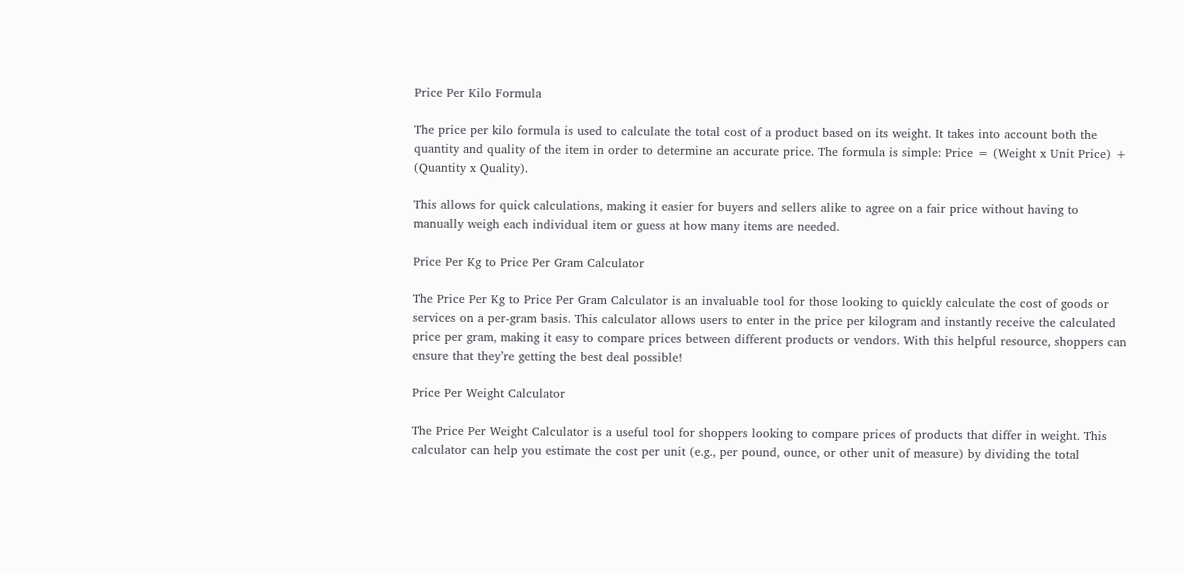Price Per Kilo Formula

The price per kilo formula is used to calculate the total cost of a product based on its weight. It takes into account both the quantity and quality of the item in order to determine an accurate price. The formula is simple: Price = (Weight x Unit Price) + (Quantity x Quality).

This allows for quick calculations, making it easier for buyers and sellers alike to agree on a fair price without having to manually weigh each individual item or guess at how many items are needed.

Price Per Kg to Price Per Gram Calculator

The Price Per Kg to Price Per Gram Calculator is an invaluable tool for those looking to quickly calculate the cost of goods or services on a per-gram basis. This calculator allows users to enter in the price per kilogram and instantly receive the calculated price per gram, making it easy to compare prices between different products or vendors. With this helpful resource, shoppers can ensure that they’re getting the best deal possible!

Price Per Weight Calculator

The Price Per Weight Calculator is a useful tool for shoppers looking to compare prices of products that differ in weight. This calculator can help you estimate the cost per unit (e.g., per pound, ounce, or other unit of measure) by dividing the total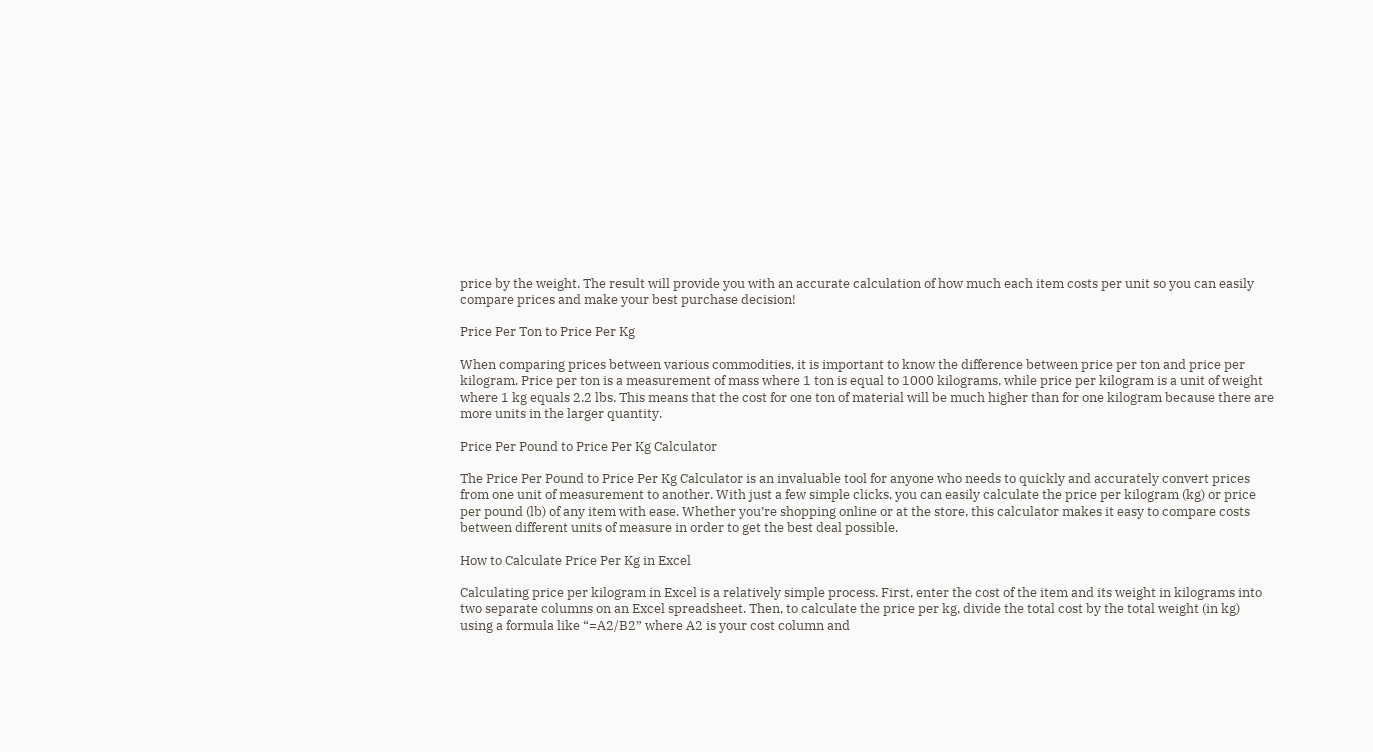price by the weight. The result will provide you with an accurate calculation of how much each item costs per unit so you can easily compare prices and make your best purchase decision!

Price Per Ton to Price Per Kg

When comparing prices between various commodities, it is important to know the difference between price per ton and price per kilogram. Price per ton is a measurement of mass where 1 ton is equal to 1000 kilograms, while price per kilogram is a unit of weight where 1 kg equals 2.2 lbs. This means that the cost for one ton of material will be much higher than for one kilogram because there are more units in the larger quantity.

Price Per Pound to Price Per Kg Calculator

The Price Per Pound to Price Per Kg Calculator is an invaluable tool for anyone who needs to quickly and accurately convert prices from one unit of measurement to another. With just a few simple clicks, you can easily calculate the price per kilogram (kg) or price per pound (lb) of any item with ease. Whether you’re shopping online or at the store, this calculator makes it easy to compare costs between different units of measure in order to get the best deal possible.

How to Calculate Price Per Kg in Excel

Calculating price per kilogram in Excel is a relatively simple process. First, enter the cost of the item and its weight in kilograms into two separate columns on an Excel spreadsheet. Then, to calculate the price per kg, divide the total cost by the total weight (in kg) using a formula like “=A2/B2” where A2 is your cost column and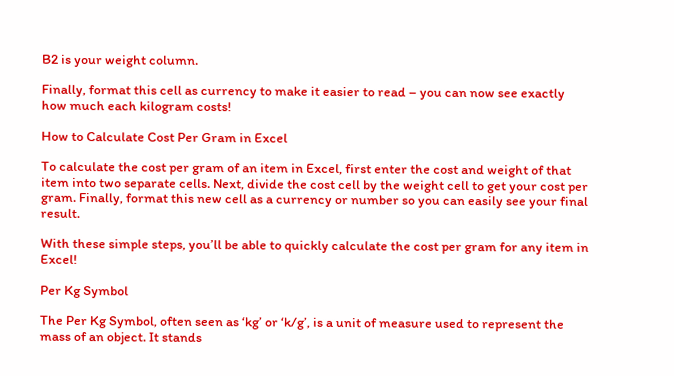B2 is your weight column.

Finally, format this cell as currency to make it easier to read – you can now see exactly how much each kilogram costs!

How to Calculate Cost Per Gram in Excel

To calculate the cost per gram of an item in Excel, first enter the cost and weight of that item into two separate cells. Next, divide the cost cell by the weight cell to get your cost per gram. Finally, format this new cell as a currency or number so you can easily see your final result.

With these simple steps, you’ll be able to quickly calculate the cost per gram for any item in Excel!

Per Kg Symbol

The Per Kg Symbol, often seen as ‘kg’ or ‘k/g’, is a unit of measure used to represent the mass of an object. It stands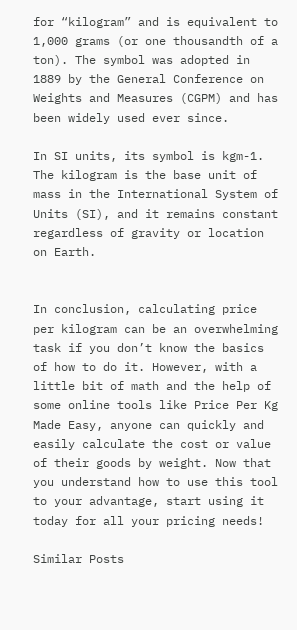for “kilogram” and is equivalent to 1,000 grams (or one thousandth of a ton). The symbol was adopted in 1889 by the General Conference on Weights and Measures (CGPM) and has been widely used ever since.

In SI units, its symbol is kgm-1. The kilogram is the base unit of mass in the International System of Units (SI), and it remains constant regardless of gravity or location on Earth.


In conclusion, calculating price per kilogram can be an overwhelming task if you don’t know the basics of how to do it. However, with a little bit of math and the help of some online tools like Price Per Kg Made Easy, anyone can quickly and easily calculate the cost or value of their goods by weight. Now that you understand how to use this tool to your advantage, start using it today for all your pricing needs!

Similar Posts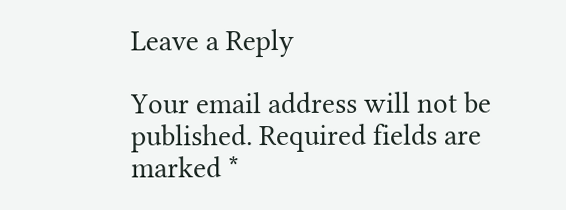Leave a Reply

Your email address will not be published. Required fields are marked *